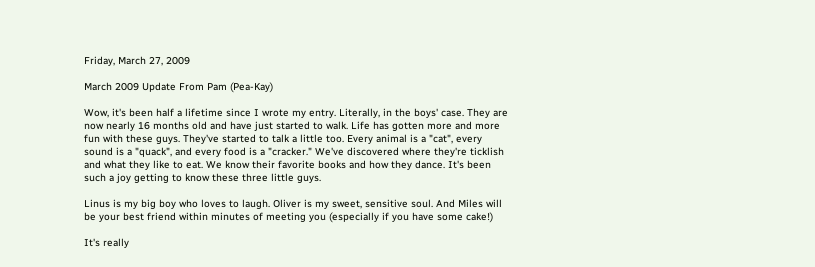Friday, March 27, 2009

March 2009 Update From Pam (Pea-Kay)

Wow, it's been half a lifetime since I wrote my entry. Literally, in the boys' case. They are now nearly 16 months old and have just started to walk. Life has gotten more and more fun with these guys. They've started to talk a little too. Every animal is a "cat", every sound is a "quack", and every food is a "cracker." We've discovered where they're ticklish and what they like to eat. We know their favorite books and how they dance. It's been such a joy getting to know these three little guys.

Linus is my big boy who loves to laugh. Oliver is my sweet, sensitive soul. And Miles will be your best friend within minutes of meeting you (especially if you have some cake!)

It's really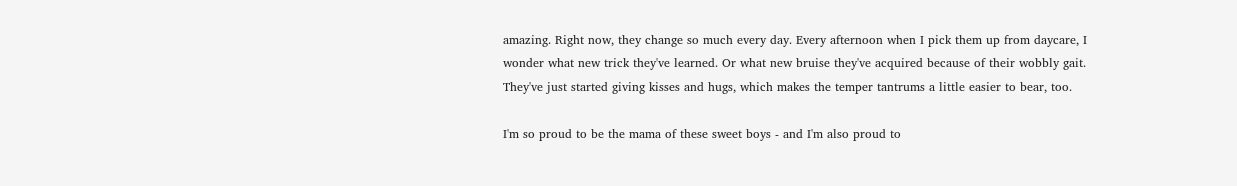amazing. Right now, they change so much every day. Every afternoon when I pick them up from daycare, I wonder what new trick they've learned. Or what new bruise they've acquired because of their wobbly gait. They've just started giving kisses and hugs, which makes the temper tantrums a little easier to bear, too.

I'm so proud to be the mama of these sweet boys - and I'm also proud to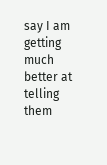say I am getting much better at telling them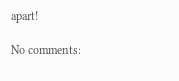apart!

No comments: